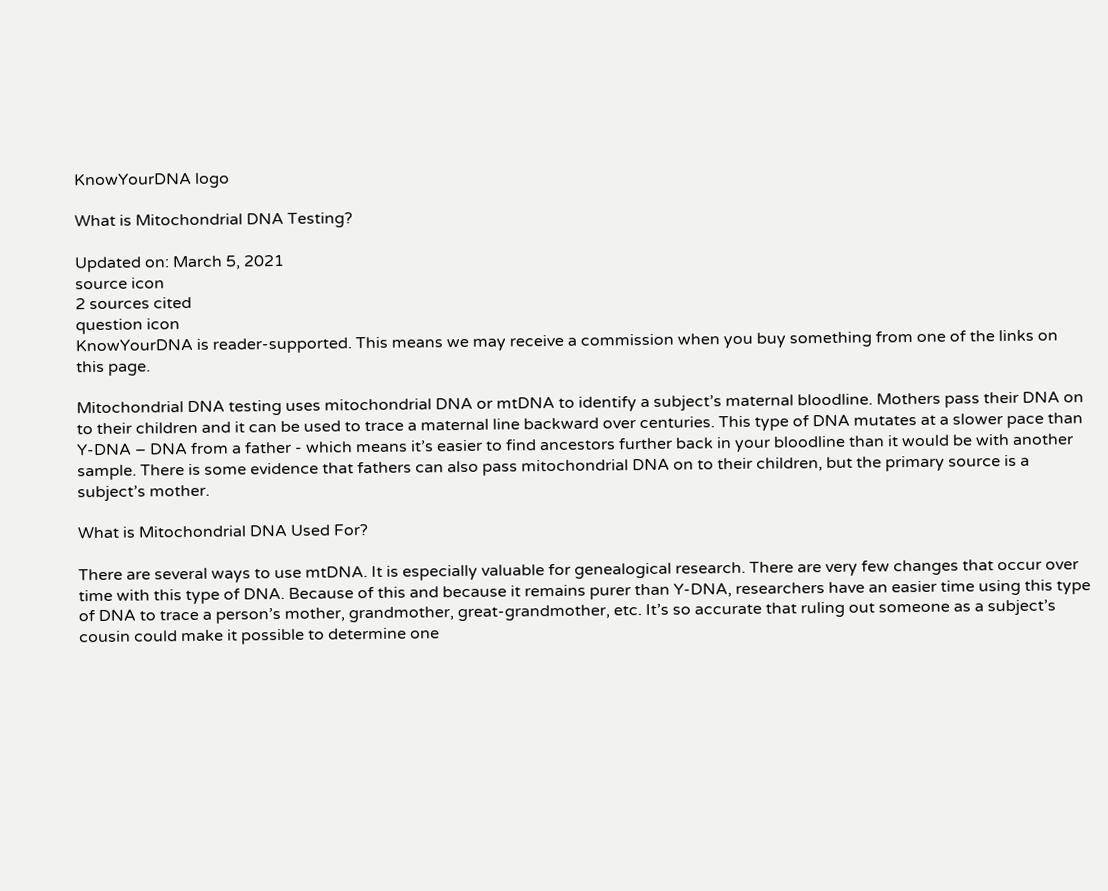KnowYourDNA logo

What is Mitochondrial DNA Testing?

Updated on: March 5, 2021
source icon
2 sources cited
question icon
KnowYourDNA is reader-supported. This means we may receive a commission when you buy something from one of the links on this page.

Mitochondrial DNA testing uses mitochondrial DNA or mtDNA to identify a subject’s maternal bloodline. Mothers pass their DNA on to their children and it can be used to trace a maternal line backward over centuries. This type of DNA mutates at a slower pace than Y-DNA – DNA from a father - which means it’s easier to find ancestors further back in your bloodline than it would be with another sample. There is some evidence that fathers can also pass mitochondrial DNA on to their children, but the primary source is a subject’s mother.

What is Mitochondrial DNA Used For?

There are several ways to use mtDNA. It is especially valuable for genealogical research. There are very few changes that occur over time with this type of DNA. Because of this and because it remains purer than Y-DNA, researchers have an easier time using this type of DNA to trace a person’s mother, grandmother, great-grandmother, etc. It’s so accurate that ruling out someone as a subject’s cousin could make it possible to determine one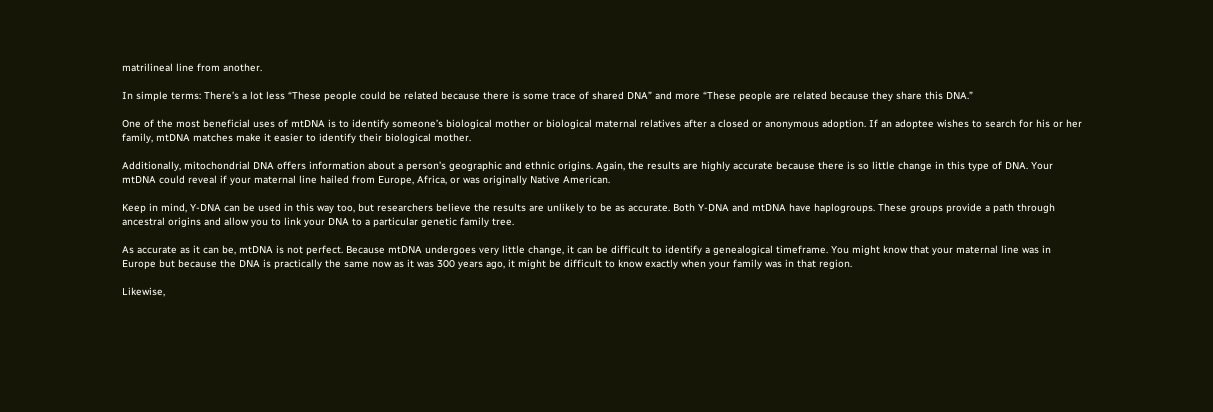matrilineal line from another.

In simple terms: There’s a lot less “These people could be related because there is some trace of shared DNA” and more “These people are related because they share this DNA.”

One of the most beneficial uses of mtDNA is to identify someone’s biological mother or biological maternal relatives after a closed or anonymous adoption. If an adoptee wishes to search for his or her family, mtDNA matches make it easier to identify their biological mother.

Additionally, mitochondrial DNA offers information about a person’s geographic and ethnic origins. Again, the results are highly accurate because there is so little change in this type of DNA. Your mtDNA could reveal if your maternal line hailed from Europe, Africa, or was originally Native American.

Keep in mind, Y-DNA can be used in this way too, but researchers believe the results are unlikely to be as accurate. Both Y-DNA and mtDNA have haplogroups. These groups provide a path through ancestral origins and allow you to link your DNA to a particular genetic family tree.

As accurate as it can be, mtDNA is not perfect. Because mtDNA undergoes very little change, it can be difficult to identify a genealogical timeframe. You might know that your maternal line was in Europe but because the DNA is practically the same now as it was 300 years ago, it might be difficult to know exactly when your family was in that region.

Likewise,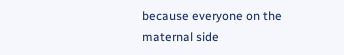because everyone on the maternal side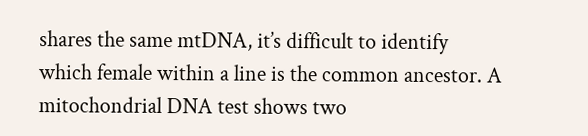shares the same mtDNA, it’s difficult to identify which female within a line is the common ancestor. A mitochondrial DNA test shows two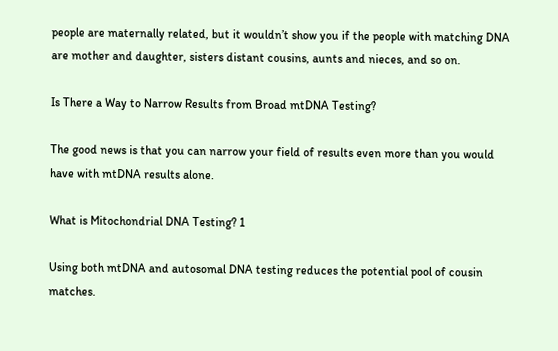people are maternally related, but it wouldn’t show you if the people with matching DNA are mother and daughter, sisters distant cousins, aunts and nieces, and so on.

Is There a Way to Narrow Results from Broad mtDNA Testing?

The good news is that you can narrow your field of results even more than you would have with mtDNA results alone.

What is Mitochondrial DNA Testing? 1

Using both mtDNA and autosomal DNA testing reduces the potential pool of cousin matches.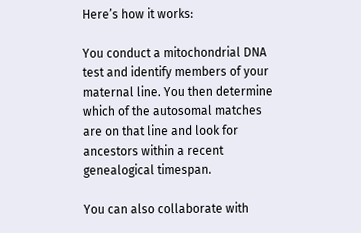Here’s how it works:

You conduct a mitochondrial DNA test and identify members of your maternal line. You then determine which of the autosomal matches are on that line and look for ancestors within a recent genealogical timespan.

You can also collaborate with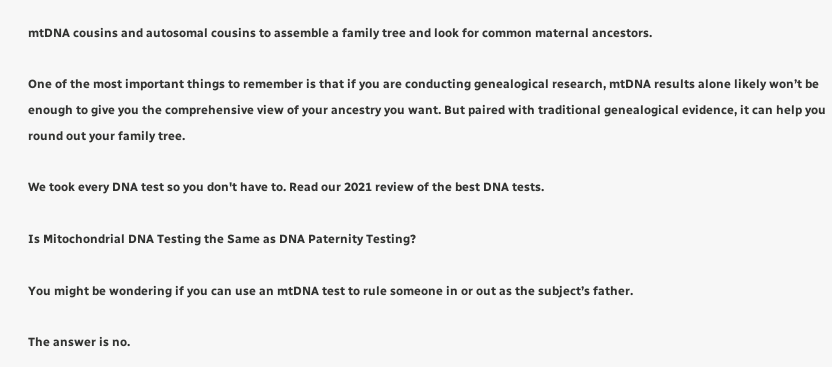mtDNA cousins and autosomal cousins to assemble a family tree and look for common maternal ancestors.

One of the most important things to remember is that if you are conducting genealogical research, mtDNA results alone likely won’t be enough to give you the comprehensive view of your ancestry you want. But paired with traditional genealogical evidence, it can help you round out your family tree.

We took every DNA test so you don't have to. Read our 2021 review of the best DNA tests.

Is Mitochondrial DNA Testing the Same as DNA Paternity Testing?

You might be wondering if you can use an mtDNA test to rule someone in or out as the subject’s father.

The answer is no.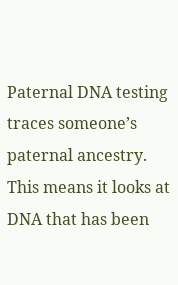Paternal DNA testing traces someone’s paternal ancestry. This means it looks at DNA that has been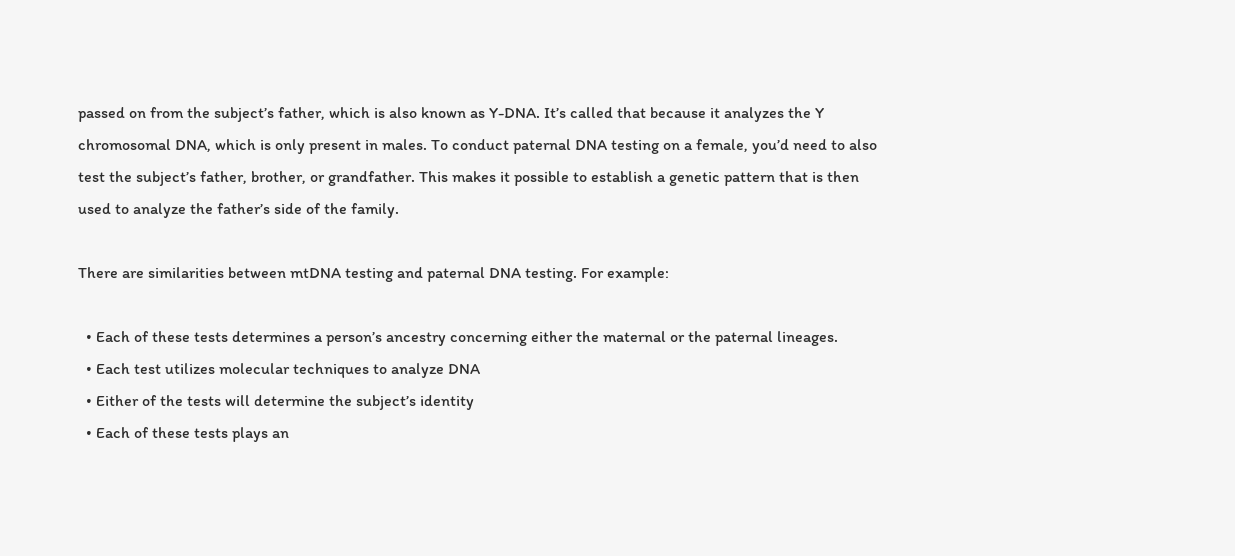passed on from the subject’s father, which is also known as Y-DNA. It’s called that because it analyzes the Y chromosomal DNA, which is only present in males. To conduct paternal DNA testing on a female, you’d need to also test the subject’s father, brother, or grandfather. This makes it possible to establish a genetic pattern that is then used to analyze the father’s side of the family.

There are similarities between mtDNA testing and paternal DNA testing. For example:

  • Each of these tests determines a person’s ancestry concerning either the maternal or the paternal lineages.
  • Each test utilizes molecular techniques to analyze DNA
  • Either of the tests will determine the subject’s identity
  • Each of these tests plays an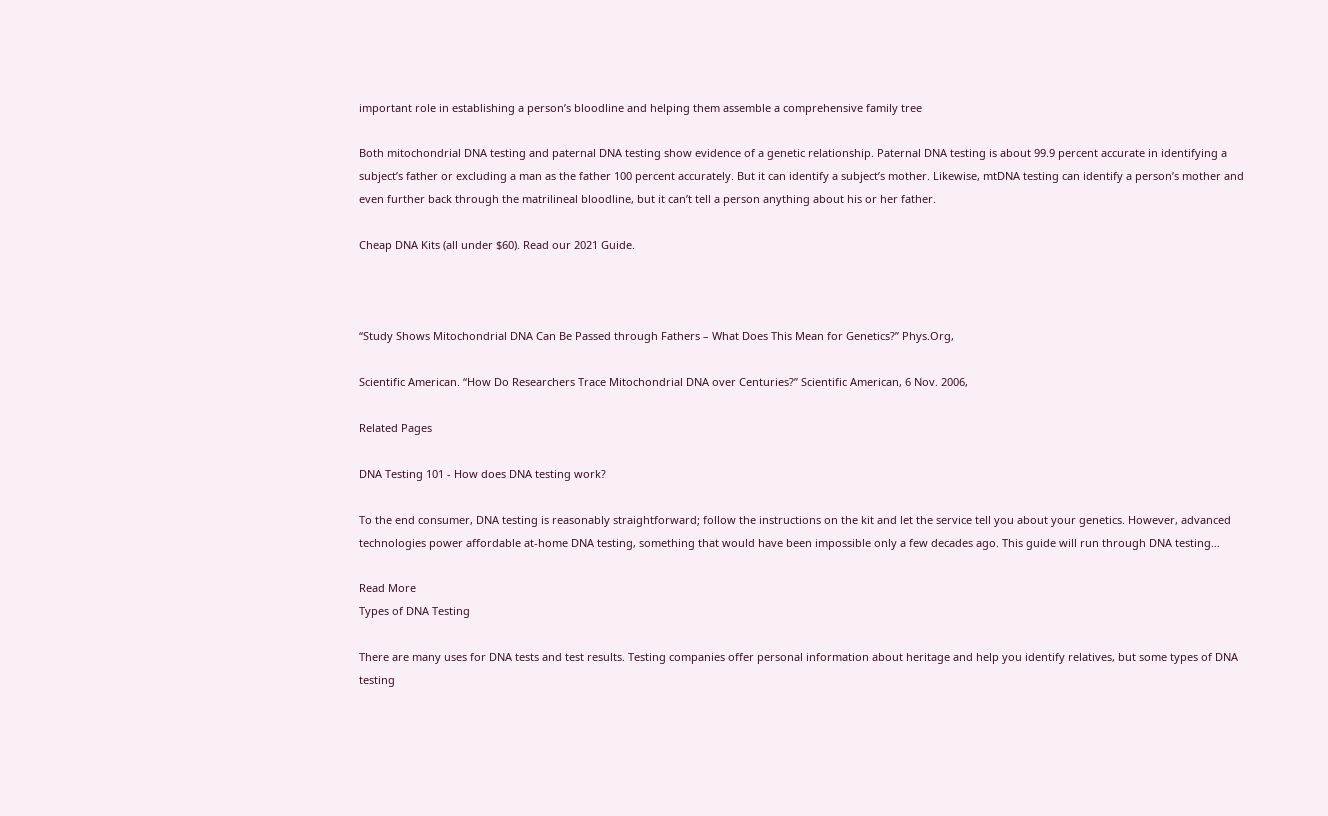important role in establishing a person’s bloodline and helping them assemble a comprehensive family tree

Both mitochondrial DNA testing and paternal DNA testing show evidence of a genetic relationship. Paternal DNA testing is about 99.9 percent accurate in identifying a subject’s father or excluding a man as the father 100 percent accurately. But it can identify a subject’s mother. Likewise, mtDNA testing can identify a person’s mother and even further back through the matrilineal bloodline, but it can’t tell a person anything about his or her father.

Cheap DNA Kits (all under $60). Read our 2021 Guide.



“Study Shows Mitochondrial DNA Can Be Passed through Fathers – What Does This Mean for Genetics?” Phys.Org,

Scientific American. “How Do Researchers Trace Mitochondrial DNA over Centuries?” Scientific American, 6 Nov. 2006,

Related Pages

DNA Testing 101 - How does DNA testing work?

To the end consumer, DNA testing is reasonably straightforward; follow the instructions on the kit and let the service tell you about your genetics. However, advanced technologies power affordable at-home DNA testing, something that would have been impossible only a few decades ago. This guide will run through DNA testing…

Read More
Types of DNA Testing

There are many uses for DNA tests and test results. Testing companies offer personal information about heritage and help you identify relatives, but some types of DNA testing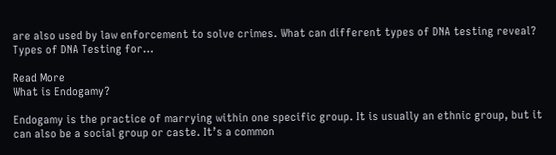are also used by law enforcement to solve crimes. What can different types of DNA testing reveal? Types of DNA Testing for…

Read More
What is Endogamy?

Endogamy is the practice of marrying within one specific group. It is usually an ethnic group, but it can also be a social group or caste. It’s a common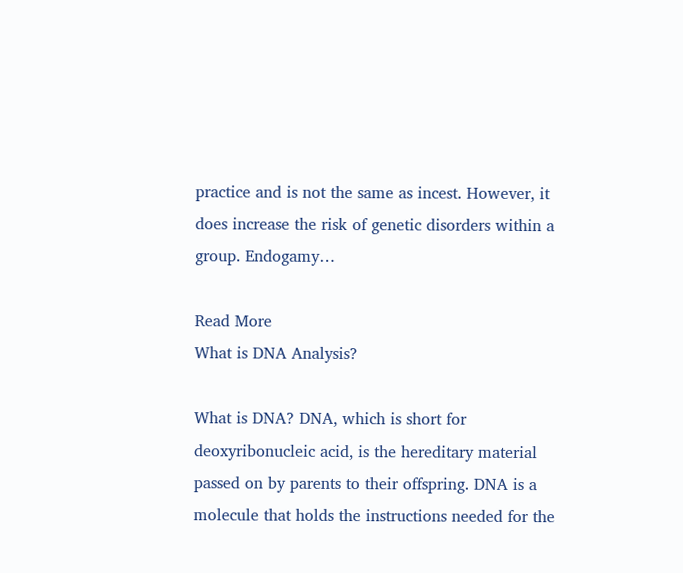practice and is not the same as incest. However, it does increase the risk of genetic disorders within a group. Endogamy…

Read More
What is DNA Analysis?

What is DNA? DNA, which is short for deoxyribonucleic acid, is the hereditary material passed on by parents to their offspring. DNA is a molecule that holds the instructions needed for the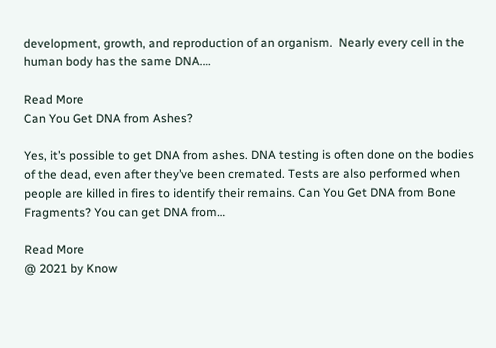development, growth, and reproduction of an organism.  Nearly every cell in the human body has the same DNA.…

Read More
Can You Get DNA from Ashes?

Yes, it’s possible to get DNA from ashes. DNA testing is often done on the bodies of the dead, even after they’ve been cremated. Tests are also performed when people are killed in fires to identify their remains. Can You Get DNA from Bone Fragments? You can get DNA from…

Read More
@ 2021 by Know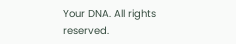Your DNA. All rights reserved.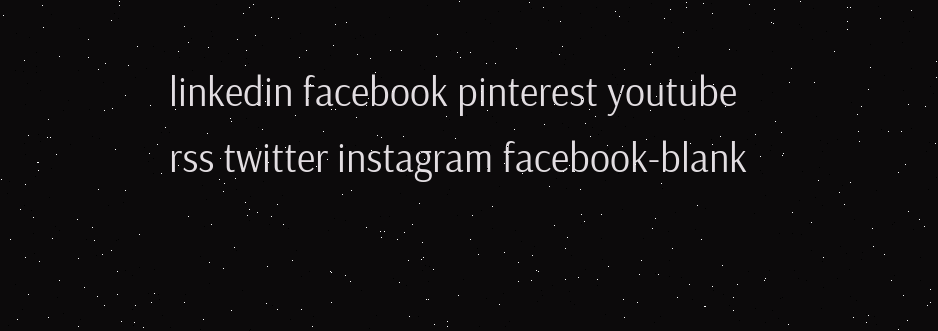linkedin facebook pinterest youtube rss twitter instagram facebook-blank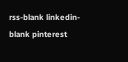rss-blank linkedin-blank pinterest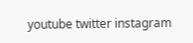youtube twitter instagram